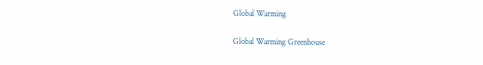Global Warming

Global Warming Greenhouse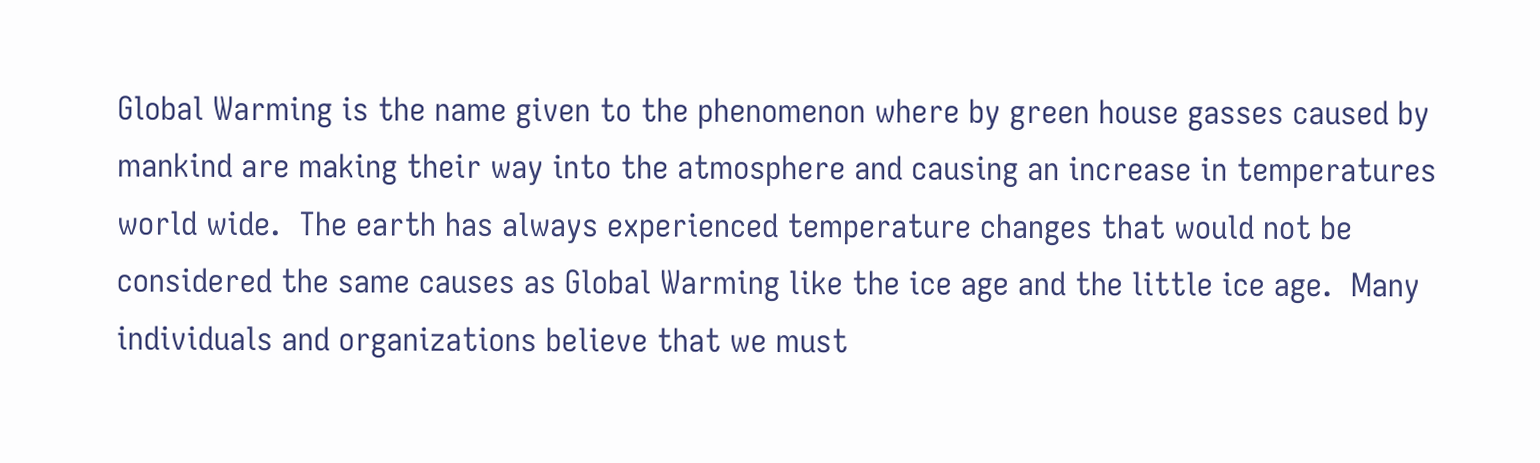Global Warming is the name given to the phenomenon where by green house gasses caused by mankind are making their way into the atmosphere and causing an increase in temperatures world wide.  The earth has always experienced temperature changes that would not be considered the same causes as Global Warming like the ice age and the little ice age.  Many individuals and organizations believe that we must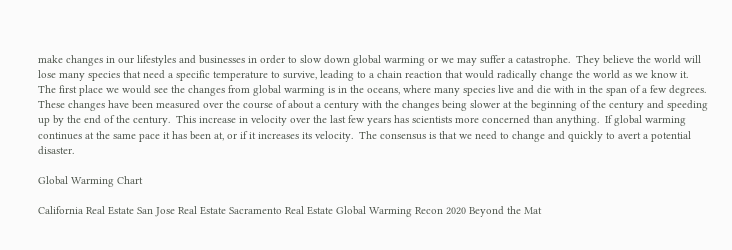make changes in our lifestyles and businesses in order to slow down global warming or we may suffer a catastrophe.  They believe the world will lose many species that need a specific temperature to survive, leading to a chain reaction that would radically change the world as we know it.  The first place we would see the changes from global warming is in the oceans, where many species live and die with in the span of a few degrees.  These changes have been measured over the course of about a century with the changes being slower at the beginning of the century and speeding up by the end of the century.  This increase in velocity over the last few years has scientists more concerned than anything.  If global warming continues at the same pace it has been at, or if it increases its velocity.  The consensus is that we need to change and quickly to avert a potential disaster.

Global Warming Chart

California Real Estate San Jose Real Estate Sacramento Real Estate Global Warming Recon 2020 Beyond the Mat